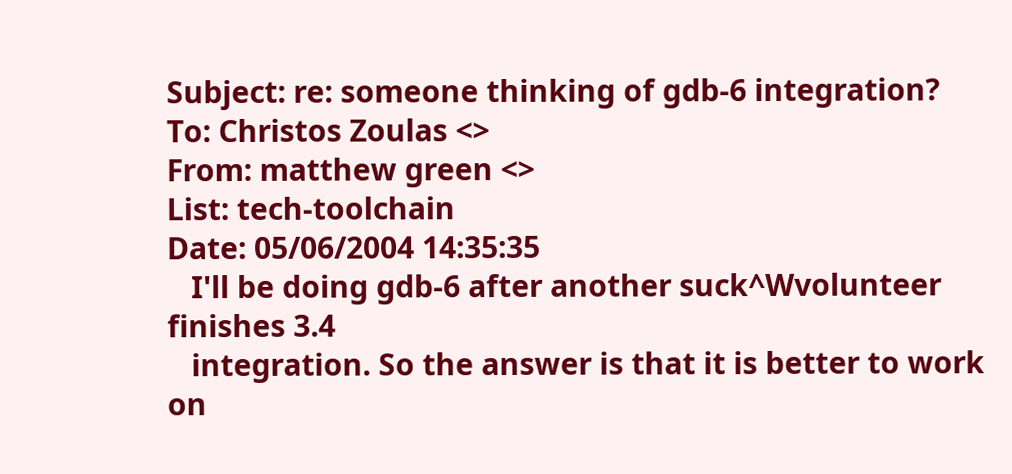Subject: re: someone thinking of gdb-6 integration?
To: Christos Zoulas <>
From: matthew green <>
List: tech-toolchain
Date: 05/06/2004 14:35:35
   I'll be doing gdb-6 after another suck^Wvolunteer finishes 3.4
   integration. So the answer is that it is better to work on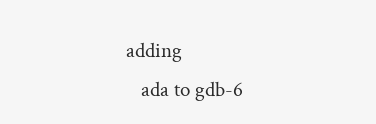adding
   ada to gdb-6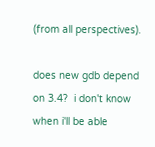(from all perspectives).

does new gdb depend on 3.4?  i don't know when i'll be able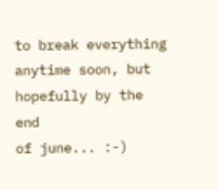to break everything anytime soon, but hopefully by the end
of june... :-)